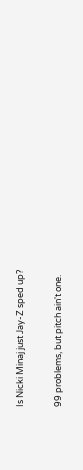Is Nicki Minaj just Jay-Z sped up?

99 problems, but pitch ain't one.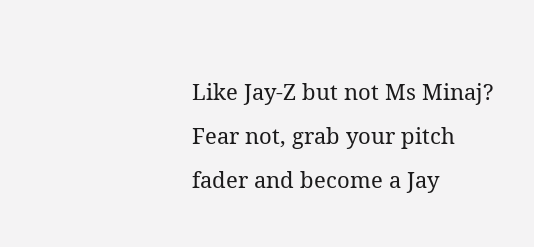Like Jay-Z but not Ms Minaj? Fear not, grab your pitch fader and become a Jay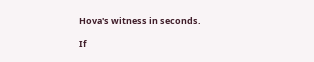Hova's witness in seconds.

If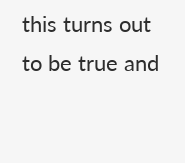this turns out to be true and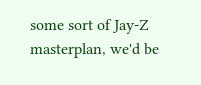some sort of Jay-Z masterplan, we'd be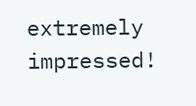extremely impressed!